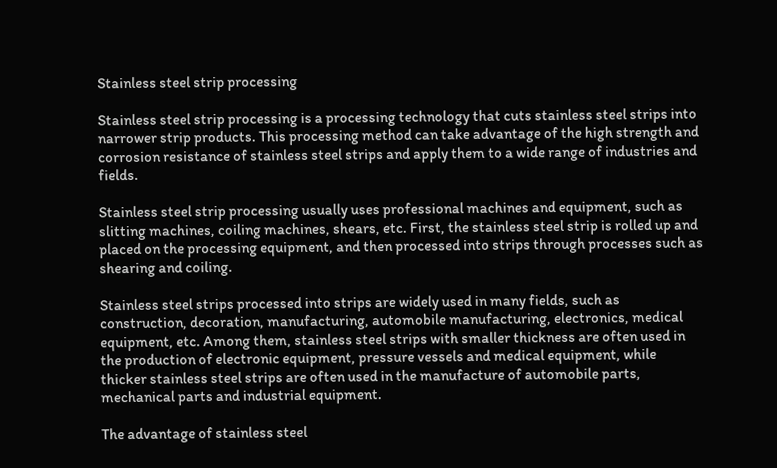Stainless steel strip processing

Stainless steel strip processing is a processing technology that cuts stainless steel strips into narrower strip products. This processing method can take advantage of the high strength and corrosion resistance of stainless steel strips and apply them to a wide range of industries and fields.

Stainless steel strip processing usually uses professional machines and equipment, such as slitting machines, coiling machines, shears, etc. First, the stainless steel strip is rolled up and placed on the processing equipment, and then processed into strips through processes such as shearing and coiling.

Stainless steel strips processed into strips are widely used in many fields, such as construction, decoration, manufacturing, automobile manufacturing, electronics, medical equipment, etc. Among them, stainless steel strips with smaller thickness are often used in the production of electronic equipment, pressure vessels and medical equipment, while thicker stainless steel strips are often used in the manufacture of automobile parts, mechanical parts and industrial equipment.

The advantage of stainless steel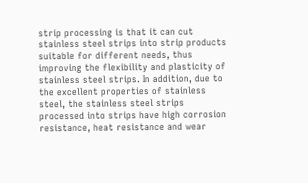strip processing is that it can cut stainless steel strips into strip products suitable for different needs, thus improving the flexibility and plasticity of stainless steel strips. In addition, due to the excellent properties of stainless steel, the stainless steel strips processed into strips have high corrosion resistance, heat resistance and wear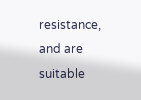resistance, and are suitable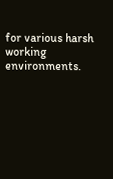for various harsh working environments.